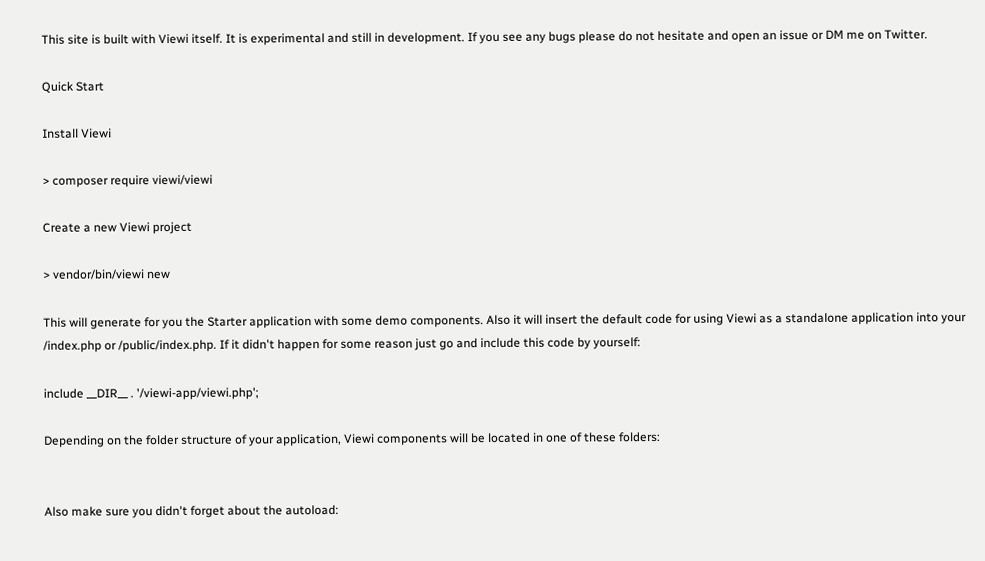This site is built with Viewi itself. It is experimental and still in development. If you see any bugs please do not hesitate and open an issue or DM me on Twitter.

Quick Start

Install Viewi

> composer require viewi/viewi

Create a new Viewi project

> vendor/bin/viewi new

This will generate for you the Starter application with some demo components. Also it will insert the default code for using Viewi as a standalone application into your /index.php or /public/index.php. If it didn't happen for some reason just go and include this code by yourself:

include __DIR__ . '/viewi-app/viewi.php';

Depending on the folder structure of your application, Viewi components will be located in one of these folders:


Also make sure you didn't forget about the autoload: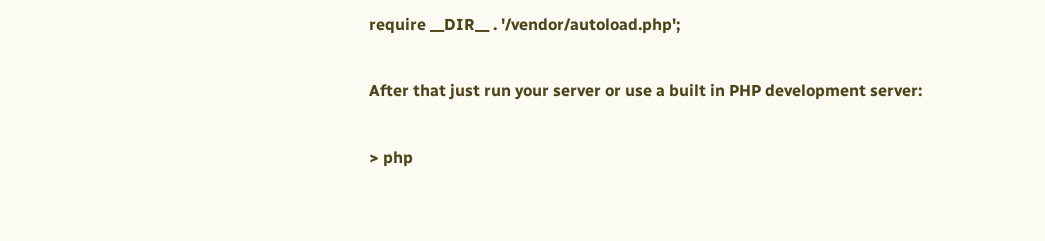require __DIR__ . '/vendor/autoload.php';

After that just run your server or use a built in PHP development server:

> php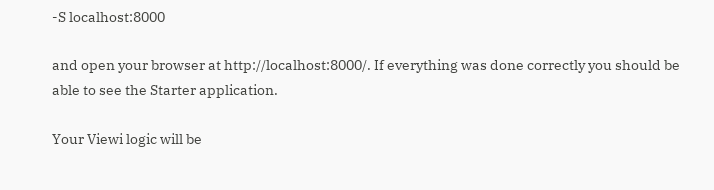-S localhost:8000

and open your browser at http://localhost:8000/. If everything was done correctly you should be able to see the Starter application.

Your Viewi logic will be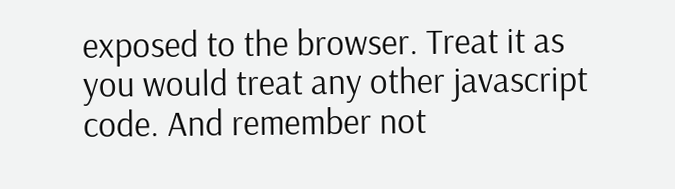exposed to the browser. Treat it as you would treat any other javascript code. And remember not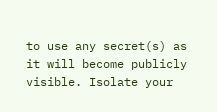to use any secret(s) as it will become publicly visible. Isolate your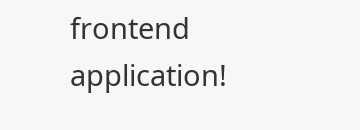frontend application!